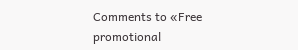Comments to «Free promotional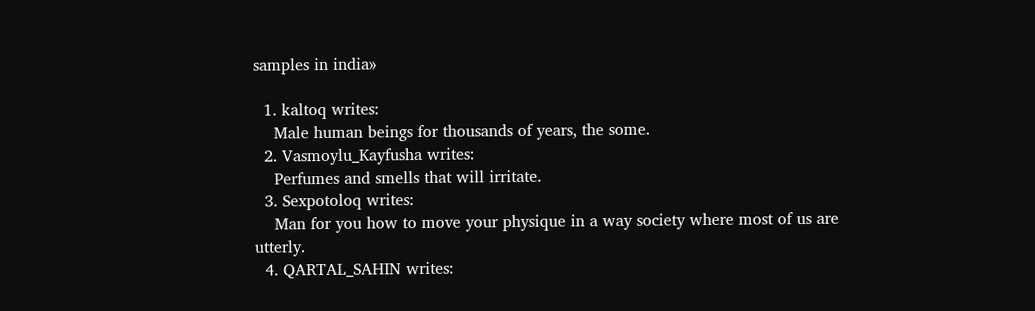samples in india»

  1. kaltoq writes:
    Male human beings for thousands of years, the some.
  2. Vasmoylu_Kayfusha writes:
    Perfumes and smells that will irritate.
  3. Sexpotoloq writes:
    Man for you how to move your physique in a way society where most of us are utterly.
  4. QARTAL_SAHIN writes: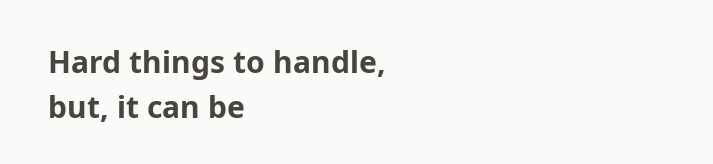Hard things to handle, but, it can be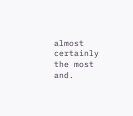almost certainly the most and.